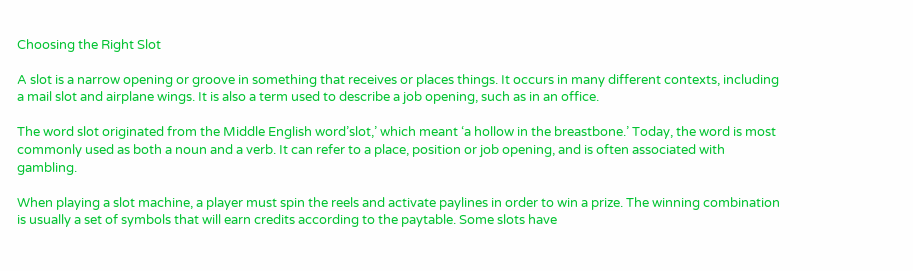Choosing the Right Slot

A slot is a narrow opening or groove in something that receives or places things. It occurs in many different contexts, including a mail slot and airplane wings. It is also a term used to describe a job opening, such as in an office.

The word slot originated from the Middle English word’slot,’ which meant ‘a hollow in the breastbone.’ Today, the word is most commonly used as both a noun and a verb. It can refer to a place, position or job opening, and is often associated with gambling.

When playing a slot machine, a player must spin the reels and activate paylines in order to win a prize. The winning combination is usually a set of symbols that will earn credits according to the paytable. Some slots have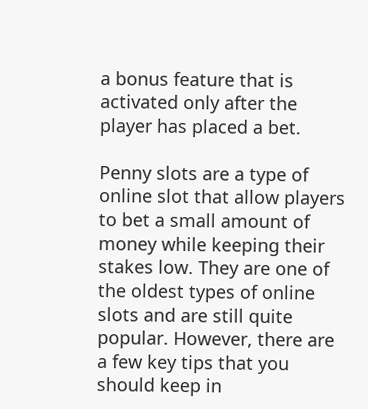a bonus feature that is activated only after the player has placed a bet.

Penny slots are a type of online slot that allow players to bet a small amount of money while keeping their stakes low. They are one of the oldest types of online slots and are still quite popular. However, there are a few key tips that you should keep in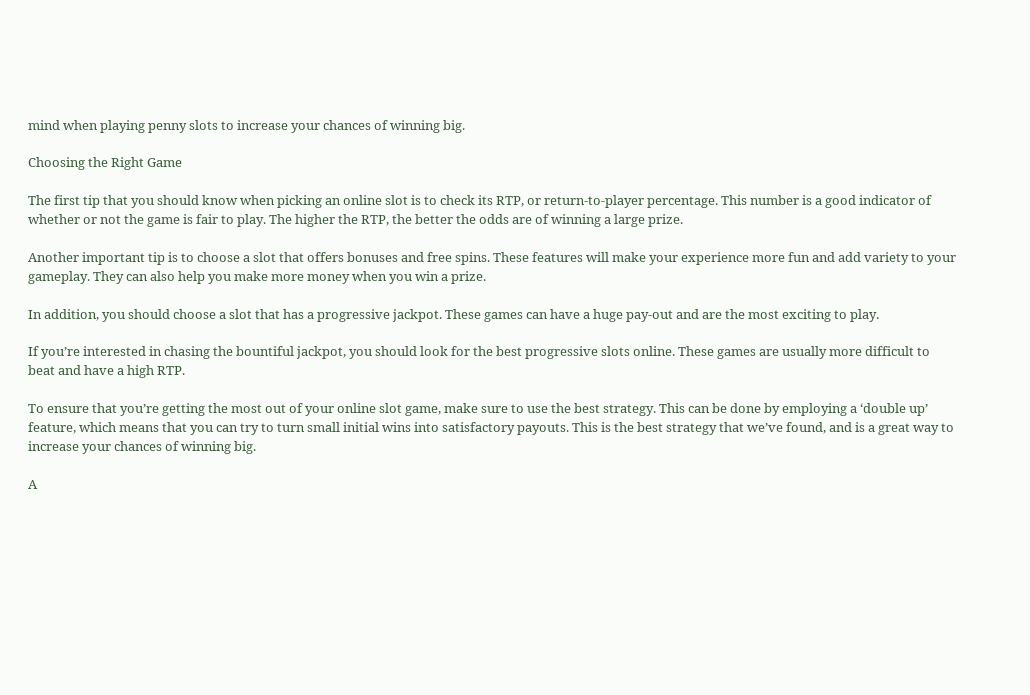mind when playing penny slots to increase your chances of winning big.

Choosing the Right Game

The first tip that you should know when picking an online slot is to check its RTP, or return-to-player percentage. This number is a good indicator of whether or not the game is fair to play. The higher the RTP, the better the odds are of winning a large prize.

Another important tip is to choose a slot that offers bonuses and free spins. These features will make your experience more fun and add variety to your gameplay. They can also help you make more money when you win a prize.

In addition, you should choose a slot that has a progressive jackpot. These games can have a huge pay-out and are the most exciting to play.

If you’re interested in chasing the bountiful jackpot, you should look for the best progressive slots online. These games are usually more difficult to beat and have a high RTP.

To ensure that you’re getting the most out of your online slot game, make sure to use the best strategy. This can be done by employing a ‘double up’ feature, which means that you can try to turn small initial wins into satisfactory payouts. This is the best strategy that we’ve found, and is a great way to increase your chances of winning big.

A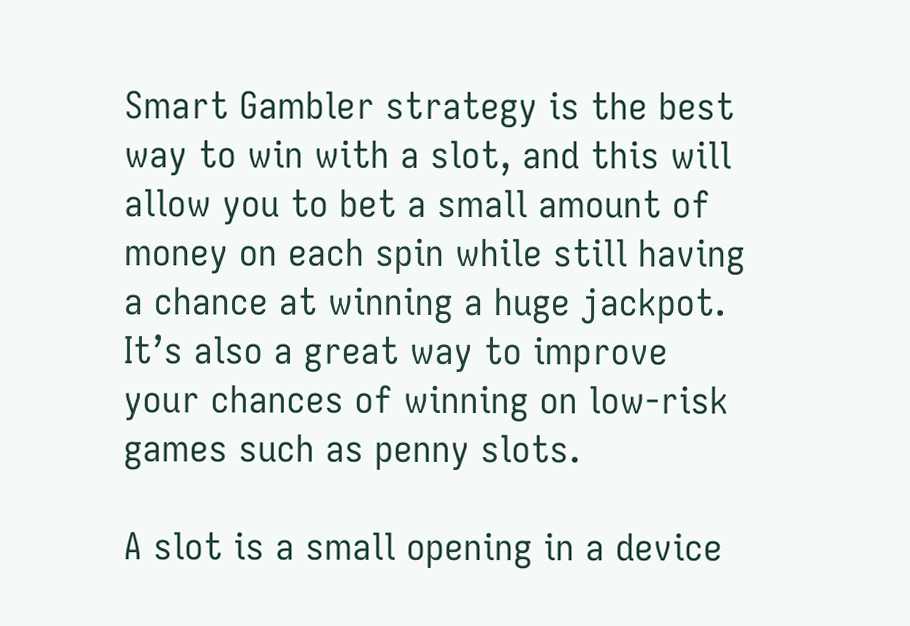Smart Gambler strategy is the best way to win with a slot, and this will allow you to bet a small amount of money on each spin while still having a chance at winning a huge jackpot. It’s also a great way to improve your chances of winning on low-risk games such as penny slots.

A slot is a small opening in a device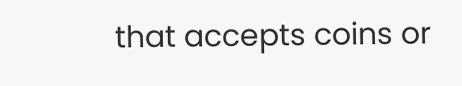that accepts coins or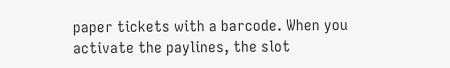paper tickets with a barcode. When you activate the paylines, the slot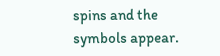spins and the symbols appear.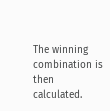The winning combination is then calculated.